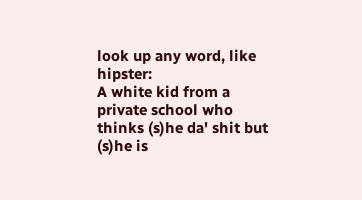look up any word, like hipster:
A white kid from a private school who thinks (s)he da' shit but (s)he is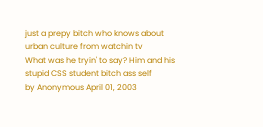just a prepy bitch who knows about urban culture from watchin tv
What was he tryin' to say? Him and his stupid CSS student bitch ass self
by Anonymous April 01, 2003